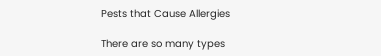Pests that Cause Allergies

There are so many types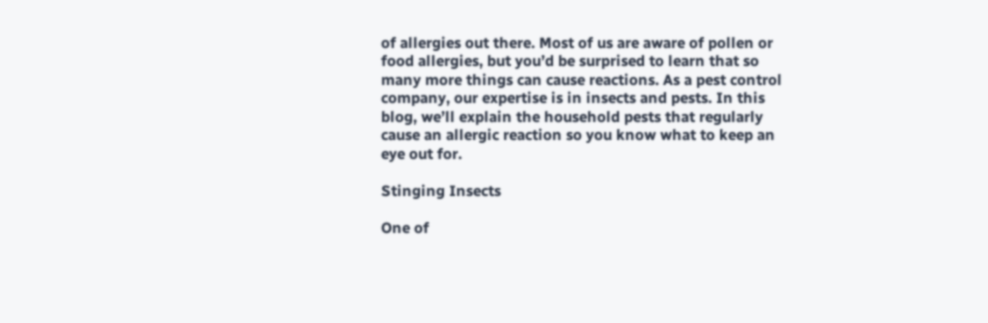of allergies out there. Most of us are aware of pollen or food allergies, but you’d be surprised to learn that so many more things can cause reactions. As a pest control company, our expertise is in insects and pests. In this blog, we’ll explain the household pests that regularly cause an allergic reaction so you know what to keep an eye out for.

Stinging Insects

One of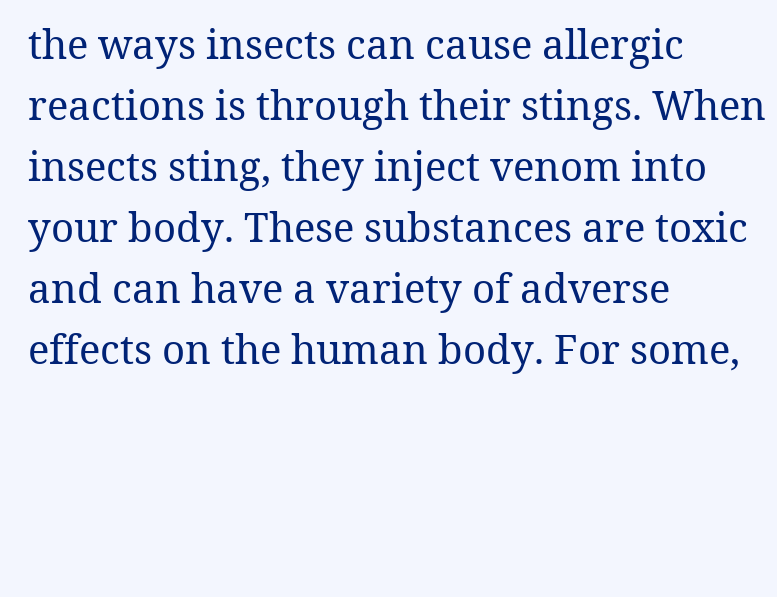the ways insects can cause allergic reactions is through their stings. When insects sting, they inject venom into your body. These substances are toxic and can have a variety of adverse effects on the human body. For some,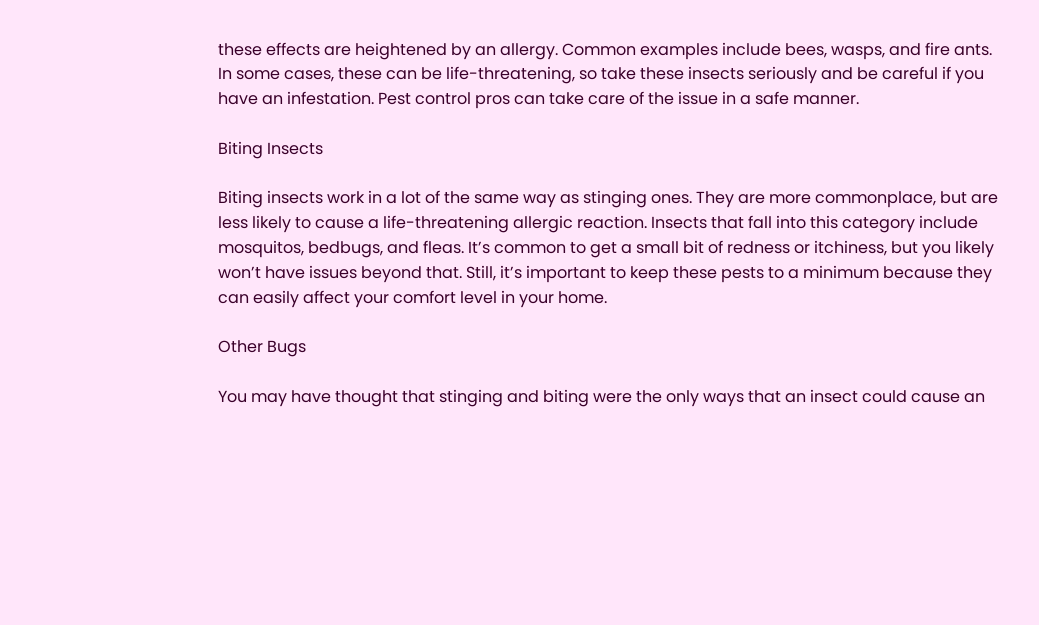these effects are heightened by an allergy. Common examples include bees, wasps, and fire ants. In some cases, these can be life-threatening, so take these insects seriously and be careful if you have an infestation. Pest control pros can take care of the issue in a safe manner.

Biting Insects

Biting insects work in a lot of the same way as stinging ones. They are more commonplace, but are less likely to cause a life-threatening allergic reaction. Insects that fall into this category include mosquitos, bedbugs, and fleas. It’s common to get a small bit of redness or itchiness, but you likely won’t have issues beyond that. Still, it’s important to keep these pests to a minimum because they can easily affect your comfort level in your home.

Other Bugs

You may have thought that stinging and biting were the only ways that an insect could cause an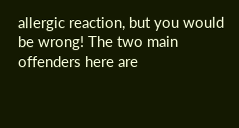allergic reaction, but you would be wrong! The two main offenders here are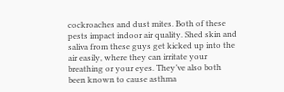cockroaches and dust mites. Both of these pests impact indoor air quality. Shed skin and saliva from these guys get kicked up into the air easily, where they can irritate your breathing or your eyes. They’ve also both been known to cause asthma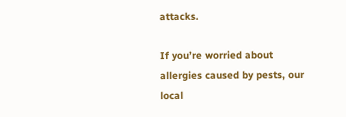attacks.

If you’re worried about allergies caused by pests, our local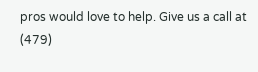pros would love to help. Give us a call at (479)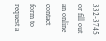332-3745 or fill out an online contact form to request a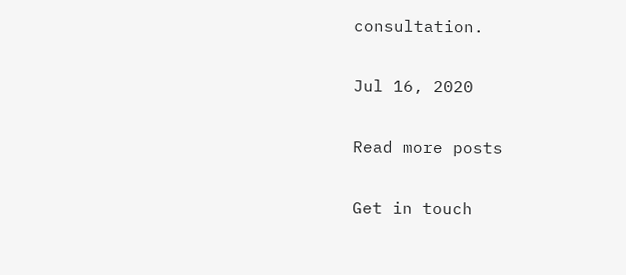consultation.

Jul 16, 2020

Read more posts

Get in touch